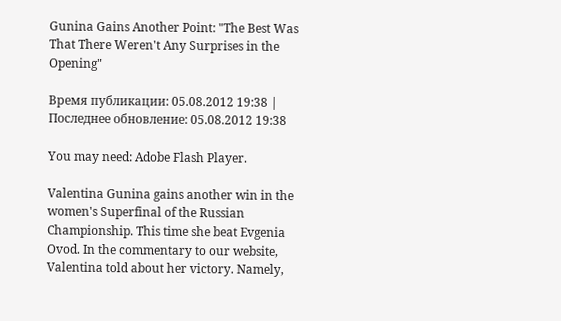Gunina Gains Another Point: "The Best Was That There Weren't Any Surprises in the Opening"

Время публикации: 05.08.2012 19:38 | Последнее обновление: 05.08.2012 19:38

You may need: Adobe Flash Player.

Valentina Gunina gains another win in the women's Superfinal of the Russian Championship. This time she beat Evgenia Ovod. In the commentary to our website, Valentina told about her victory. Namely,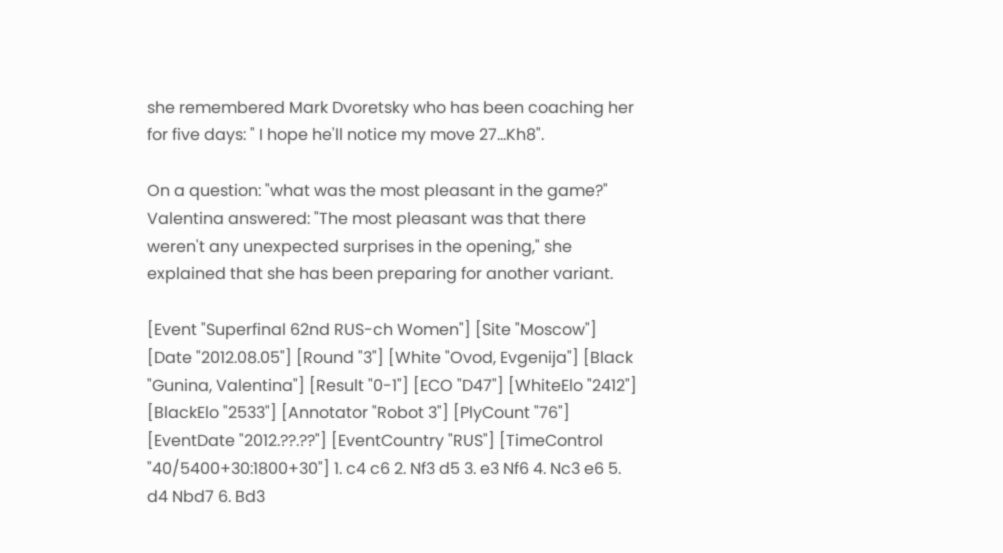she remembered Mark Dvoretsky who has been coaching her for five days: " I hope he'll notice my move 27...Kh8".

On a question: "what was the most pleasant in the game?" Valentina answered: "The most pleasant was that there weren't any unexpected surprises in the opening," she explained that she has been preparing for another variant.

[Event "Superfinal 62nd RUS-ch Women"] [Site "Moscow"] [Date "2012.08.05"] [Round "3"] [White "Ovod, Evgenija"] [Black "Gunina, Valentina"] [Result "0-1"] [ECO "D47"] [WhiteElo "2412"] [BlackElo "2533"] [Annotator "Robot 3"] [PlyCount "76"] [EventDate "2012.??.??"] [EventCountry "RUS"] [TimeControl "40/5400+30:1800+30"] 1. c4 c6 2. Nf3 d5 3. e3 Nf6 4. Nc3 e6 5. d4 Nbd7 6. Bd3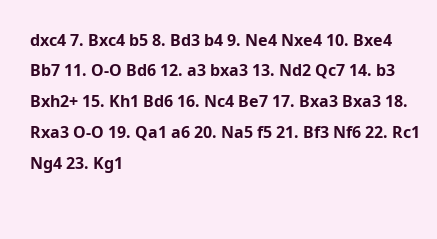dxc4 7. Bxc4 b5 8. Bd3 b4 9. Ne4 Nxe4 10. Bxe4 Bb7 11. O-O Bd6 12. a3 bxa3 13. Nd2 Qc7 14. b3 Bxh2+ 15. Kh1 Bd6 16. Nc4 Be7 17. Bxa3 Bxa3 18. Rxa3 O-O 19. Qa1 a6 20. Na5 f5 21. Bf3 Nf6 22. Rc1 Ng4 23. Kg1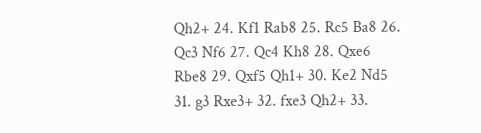Qh2+ 24. Kf1 Rab8 25. Rc5 Ba8 26. Qc3 Nf6 27. Qc4 Kh8 28. Qxe6 Rbe8 29. Qxf5 Qh1+ 30. Ke2 Nd5 31. g3 Rxe3+ 32. fxe3 Qh2+ 33.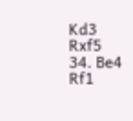Kd3 Rxf5 34. Be4 Rf1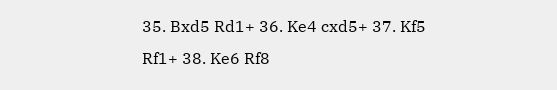35. Bxd5 Rd1+ 36. Ke4 cxd5+ 37. Kf5 Rf1+ 38. Ke6 Rf8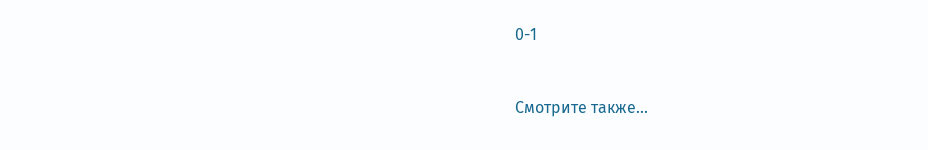0-1


Смотрите также...